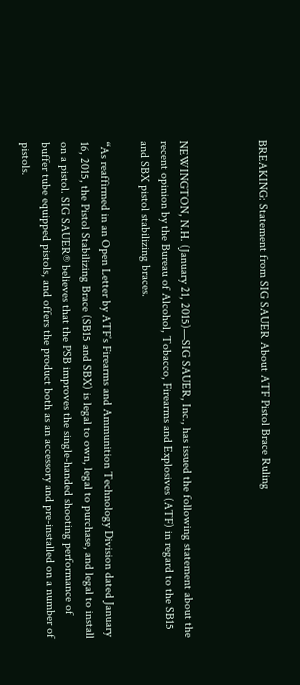BREAKING: Statement from SIG SAUER About ATF Pistol Brace Ruling



NEWINGTON, N.H. (January 21, 2015)—SIG SAUER, Inc., has issued the following statement about the recent opinion by the Bureau of Alcohol, Tobacco, Firearms and Explosives (ATF) in regard to the SB15 and SBX pistol stabilizing braces.

“As reaffirmed in an Open Letter by ATF’s Firearms and Ammunition Technology Division dated January 16, 2015, the Pistol Stabilizing Brace (SB15 and SBX) is legal to own, legal to purchase, and legal to install on a pistol. SIG SAUER® believes that the PSB improves the single-handed shooting performance of buffer tube equipped pistols, and offers the product both as an accessory and pre-installed on a number of pistols.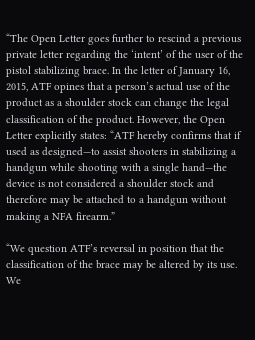“The Open Letter goes further to rescind a previous private letter regarding the ‘intent’ of the user of the pistol stabilizing brace. In the letter of January 16, 2015, ATF opines that a person’s actual use of the product as a shoulder stock can change the legal classification of the product. However, the Open Letter explicitly states: “ATF hereby confirms that if used as designed—to assist shooters in stabilizing a handgun while shooting with a single hand—the device is not considered a shoulder stock and therefore may be attached to a handgun without making a NFA firearm.”

“We question ATF’s reversal in position that the classification of the brace may be altered by its use. We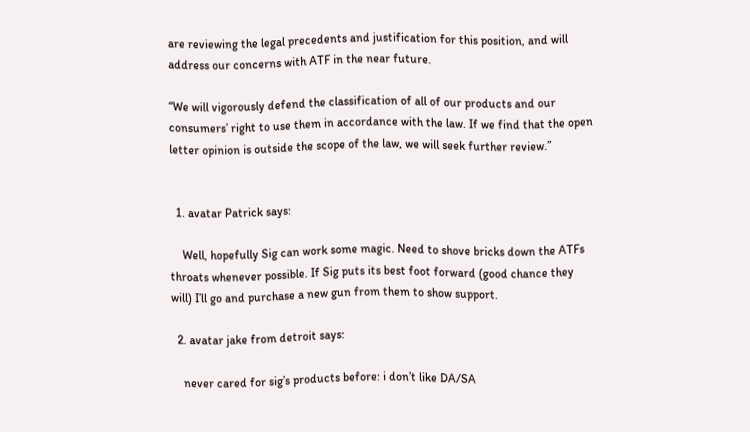are reviewing the legal precedents and justification for this position, and will address our concerns with ATF in the near future.

“We will vigorously defend the classification of all of our products and our consumers’ right to use them in accordance with the law. If we find that the open letter opinion is outside the scope of the law, we will seek further review.”


  1. avatar Patrick says:

    Well, hopefully Sig can work some magic. Need to shove bricks down the ATFs throats whenever possible. If Sig puts its best foot forward (good chance they will) I’ll go and purchase a new gun from them to show support.

  2. avatar jake from detroit says:

    never cared for sig’s products before: i don’t like DA/SA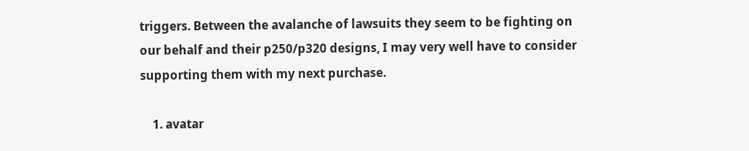triggers. Between the avalanche of lawsuits they seem to be fighting on our behalf and their p250/p320 designs, I may very well have to consider supporting them with my next purchase.

    1. avatar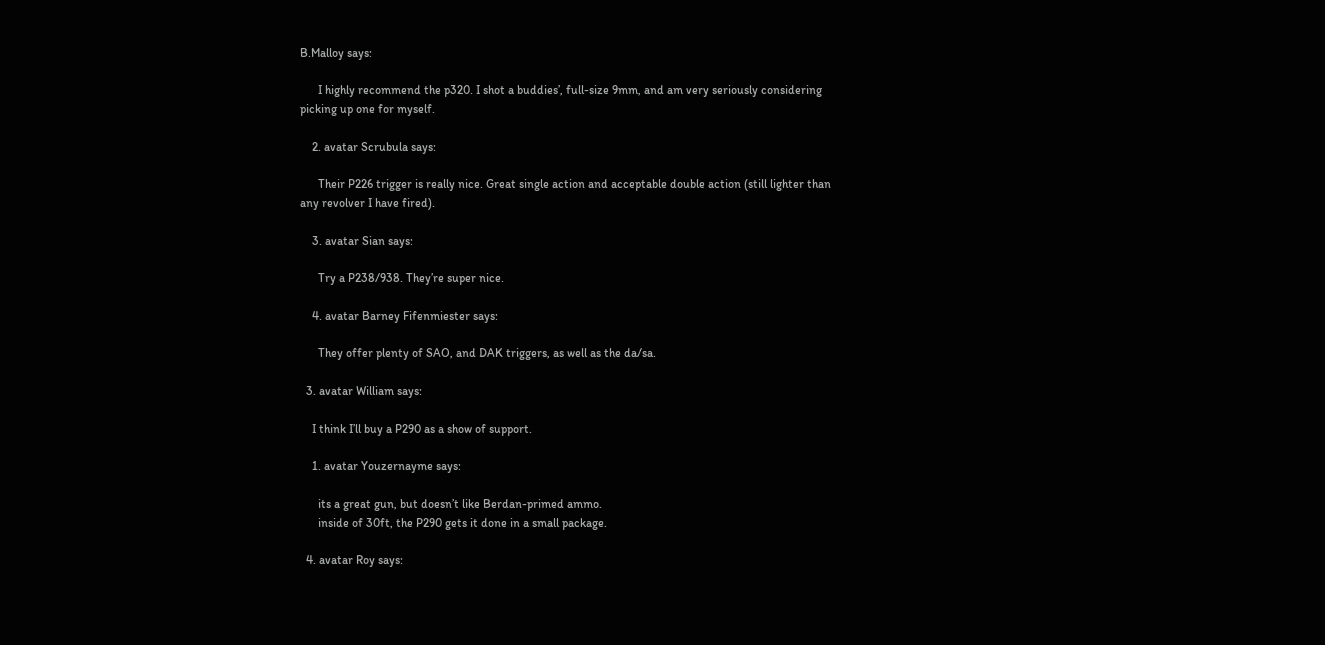B.Malloy says:

      I highly recommend the p320. I shot a buddies’, full-size 9mm, and am very seriously considering picking up one for myself.

    2. avatar Scrubula says:

      Their P226 trigger is really nice. Great single action and acceptable double action (still lighter than any revolver I have fired).

    3. avatar Sian says:

      Try a P238/938. They’re super nice.

    4. avatar Barney Fifenmiester says:

      They offer plenty of SAO, and DAK triggers, as well as the da/sa.

  3. avatar William says:

    I think I’ll buy a P290 as a show of support.

    1. avatar Youzernayme says:

      its a great gun, but doesn’t like Berdan-primed ammo.
      inside of 30ft, the P290 gets it done in a small package.

  4. avatar Roy says: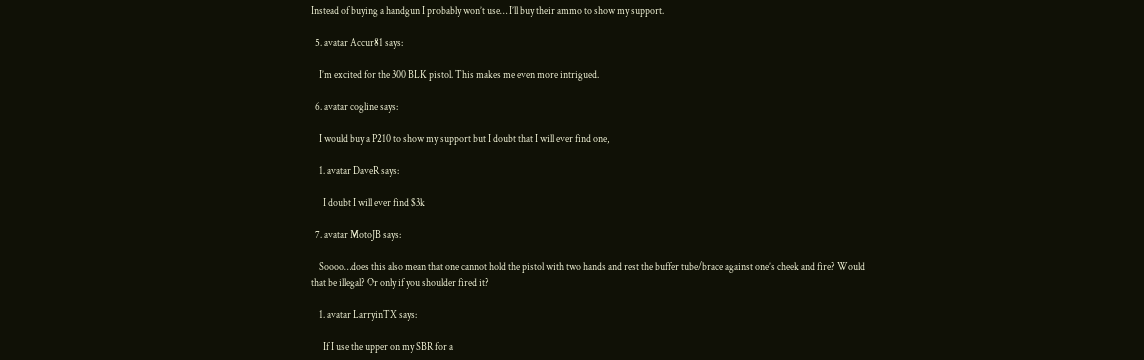Instead of buying a handgun I probably won’t use… I’ll buy their ammo to show my support.

  5. avatar Accur81 says:

    I’m excited for the 300 BLK pistol. This makes me even more intrigued.

  6. avatar cogline says:

    I would buy a P210 to show my support but I doubt that I will ever find one,

    1. avatar DaveR says:

      I doubt I will ever find $3k

  7. avatar MotoJB says:

    Soooo…does this also mean that one cannot hold the pistol with two hands and rest the buffer tube/brace against one’s cheek and fire? Would that be illegal? Or only if you shoulder fired it?

    1. avatar LarryinTX says:

      If I use the upper on my SBR for a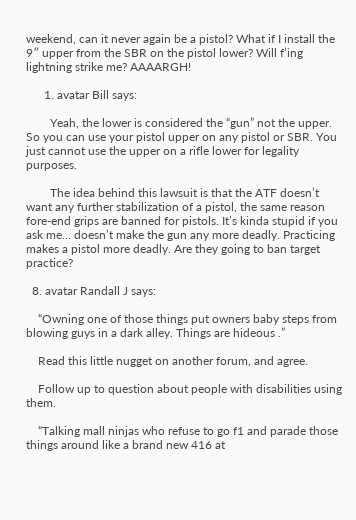weekend, can it never again be a pistol? What if I install the 9″ upper from the SBR on the pistol lower? Will f’ing lightning strike me? AAAARGH!

      1. avatar Bill says:

        Yeah, the lower is considered the “gun” not the upper. So you can use your pistol upper on any pistol or SBR. You just cannot use the upper on a rifle lower for legality purposes.

        The idea behind this lawsuit is that the ATF doesn’t want any further stabilization of a pistol, the same reason fore-end grips are banned for pistols. It’s kinda stupid if you ask me… doesn’t make the gun any more deadly. Practicing makes a pistol more deadly. Are they going to ban target practice?

  8. avatar Randall J says:

    “Owning one of those things put owners baby steps from blowing guys in a dark alley. Things are hideous .”

    Read this little nugget on another forum, and agree.

    Follow up to question about people with disabilities using them.

    “Talking mall ninjas who refuse to go f1 and parade those things around like a brand new 416 at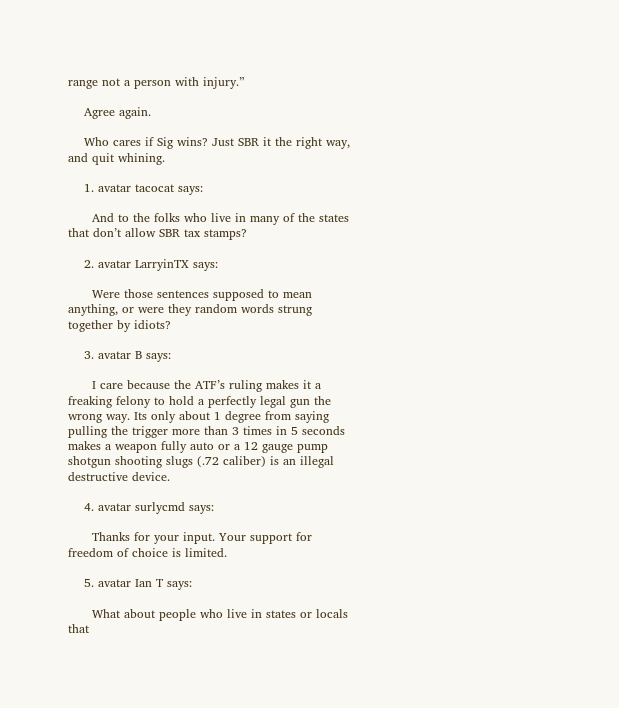range not a person with injury.”

    Agree again.

    Who cares if Sig wins? Just SBR it the right way, and quit whining.

    1. avatar tacocat says:

      And to the folks who live in many of the states that don’t allow SBR tax stamps?

    2. avatar LarryinTX says:

      Were those sentences supposed to mean anything, or were they random words strung together by idiots?

    3. avatar B says:

      I care because the ATF’s ruling makes it a freaking felony to hold a perfectly legal gun the wrong way. Its only about 1 degree from saying pulling the trigger more than 3 times in 5 seconds makes a weapon fully auto or a 12 gauge pump shotgun shooting slugs (.72 caliber) is an illegal destructive device.

    4. avatar surlycmd says:

      Thanks for your input. Your support for freedom of choice is limited.

    5. avatar Ian T says:

      What about people who live in states or locals that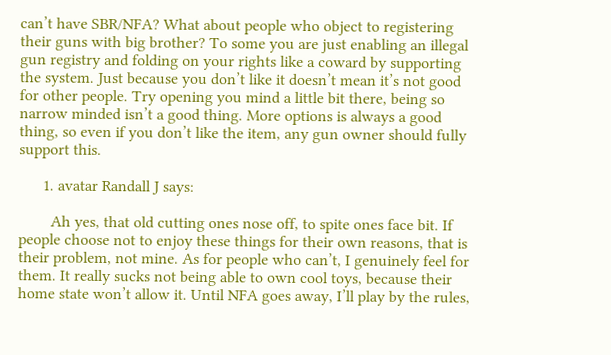can’t have SBR/NFA? What about people who object to registering their guns with big brother? To some you are just enabling an illegal gun registry and folding on your rights like a coward by supporting the system. Just because you don’t like it doesn’t mean it’s not good for other people. Try opening you mind a little bit there, being so narrow minded isn’t a good thing. More options is always a good thing, so even if you don’t like the item, any gun owner should fully support this.

      1. avatar Randall J says:

        Ah yes, that old cutting ones nose off, to spite ones face bit. If people choose not to enjoy these things for their own reasons, that is their problem, not mine. As for people who can’t, I genuinely feel for them. It really sucks not being able to own cool toys, because their home state won’t allow it. Until NFA goes away, I’ll play by the rules,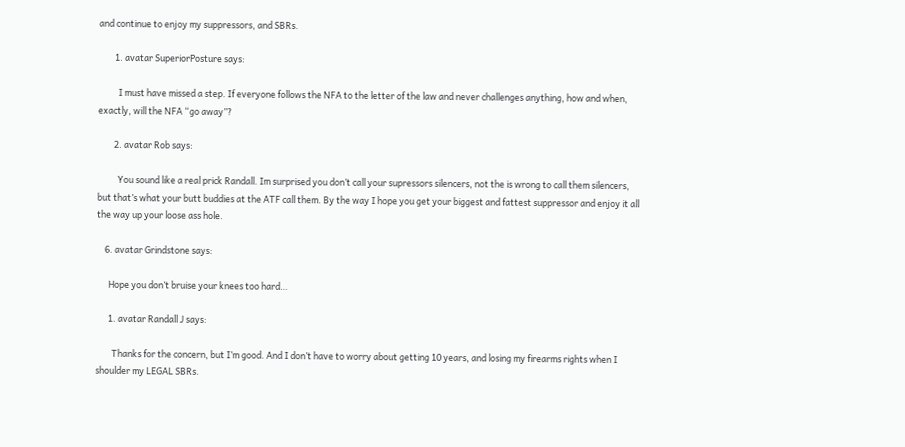and continue to enjoy my suppressors, and SBRs.

        1. avatar SuperiorPosture says:

          I must have missed a step. If everyone follows the NFA to the letter of the law and never challenges anything, how and when, exactly, will the NFA “go away”?

        2. avatar Rob says:

          You sound like a real prick Randall. Im surprised you don’t call your supressors silencers, not the is wrong to call them silencers, but that’s what your butt buddies at the ATF call them. By the way I hope you get your biggest and fattest suppressor and enjoy it all the way up your loose ass hole.

    6. avatar Grindstone says:

      Hope you don’t bruise your knees too hard…

      1. avatar Randall J says:

        Thanks for the concern, but I’m good. And I don’t have to worry about getting 10 years, and losing my firearms rights when I shoulder my LEGAL SBRs.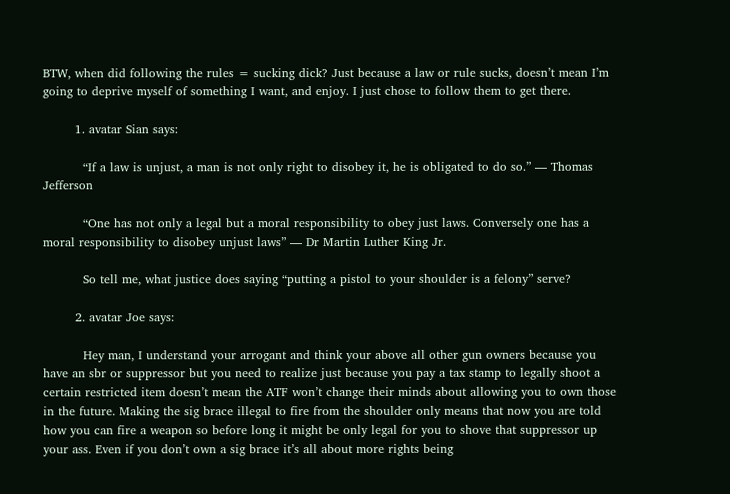BTW, when did following the rules = sucking dick? Just because a law or rule sucks, doesn’t mean I’m going to deprive myself of something I want, and enjoy. I just chose to follow them to get there.

        1. avatar Sian says:

          “If a law is unjust, a man is not only right to disobey it, he is obligated to do so.” — Thomas Jefferson

          “One has not only a legal but a moral responsibility to obey just laws. Conversely one has a moral responsibility to disobey unjust laws” — Dr Martin Luther King Jr.

          So tell me, what justice does saying “putting a pistol to your shoulder is a felony” serve?

        2. avatar Joe says:

          Hey man, I understand your arrogant and think your above all other gun owners because you have an sbr or suppressor but you need to realize just because you pay a tax stamp to legally shoot a certain restricted item doesn’t mean the ATF won’t change their minds about allowing you to own those in the future. Making the sig brace illegal to fire from the shoulder only means that now you are told how you can fire a weapon so before long it might be only legal for you to shove that suppressor up your ass. Even if you don’t own a sig brace it’s all about more rights being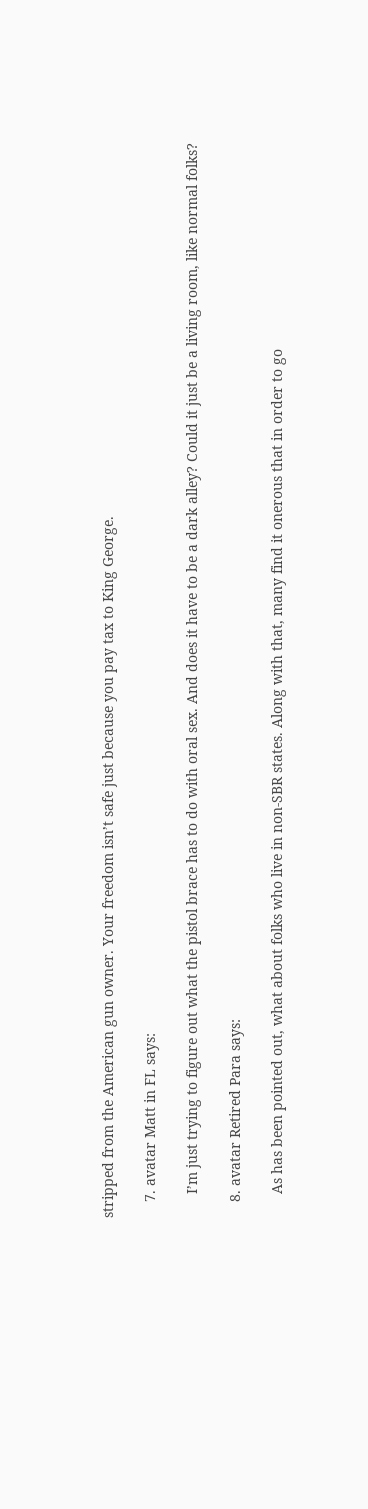stripped from the American gun owner. Your freedom isn’t safe just because you pay tax to King George.

    7. avatar Matt in FL says:

      I’m just trying to figure out what the pistol brace has to do with oral sex. And does it have to be a dark alley? Could it just be a living room, like normal folks?

    8. avatar Retired Para says:

      As has been pointed out, what about folks who live in non-SBR states. Along with that, many find it onerous that in order to go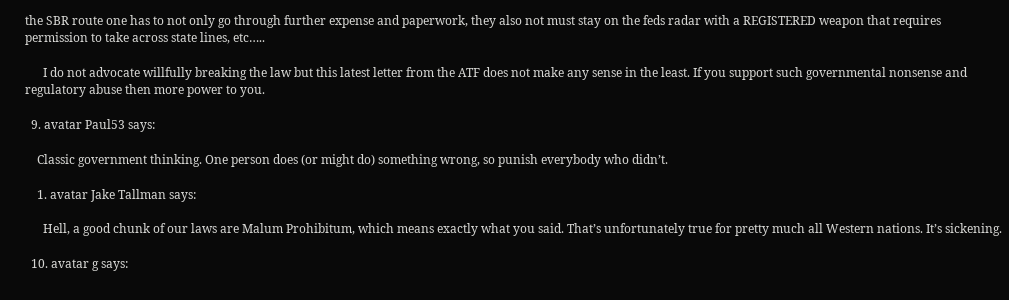the SBR route one has to not only go through further expense and paperwork, they also not must stay on the feds radar with a REGISTERED weapon that requires permission to take across state lines, etc…..

      I do not advocate willfully breaking the law but this latest letter from the ATF does not make any sense in the least. If you support such governmental nonsense and regulatory abuse then more power to you.

  9. avatar Paul53 says:

    Classic government thinking. One person does (or might do) something wrong, so punish everybody who didn’t.

    1. avatar Jake Tallman says:

      Hell, a good chunk of our laws are Malum Prohibitum, which means exactly what you said. That’s unfortunately true for pretty much all Western nations. It’s sickening.

  10. avatar g says: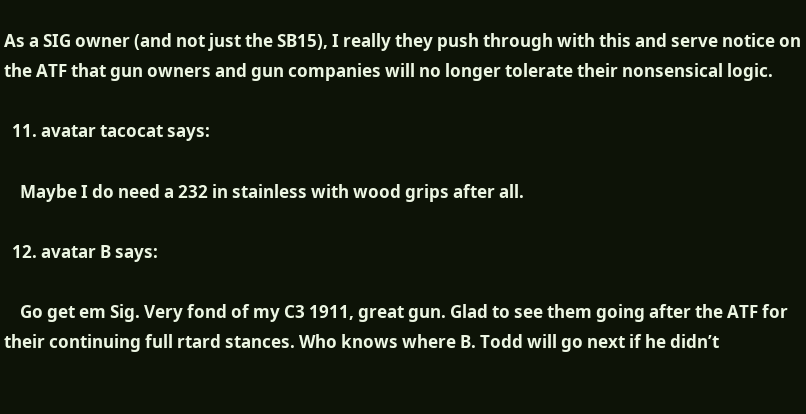As a SIG owner (and not just the SB15), I really they push through with this and serve notice on the ATF that gun owners and gun companies will no longer tolerate their nonsensical logic.

  11. avatar tacocat says:

    Maybe I do need a 232 in stainless with wood grips after all.

  12. avatar B says:

    Go get em Sig. Very fond of my C3 1911, great gun. Glad to see them going after the ATF for their continuing full rtard stances. Who knows where B. Todd will go next if he didn’t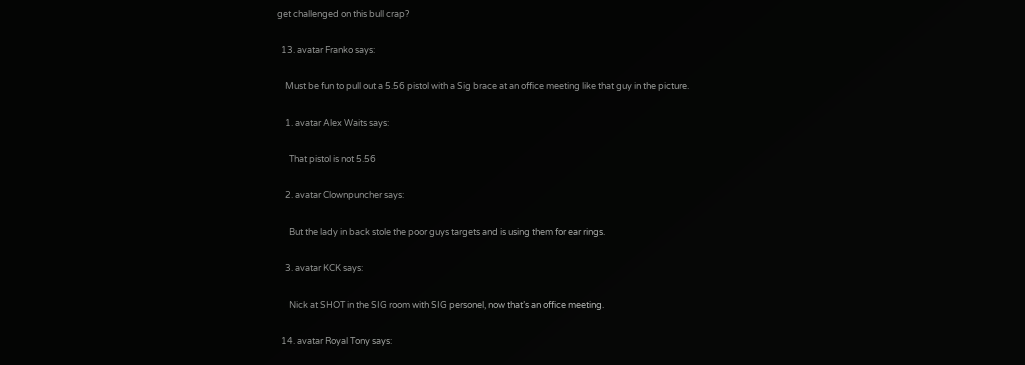get challenged on this bull crap?

  13. avatar Franko says:

    Must be fun to pull out a 5.56 pistol with a Sig brace at an office meeting like that guy in the picture.

    1. avatar Alex Waits says:

      That pistol is not 5.56

    2. avatar Clownpuncher says:

      But the lady in back stole the poor guys targets and is using them for ear rings.

    3. avatar KCK says:

      Nick at SHOT in the SIG room with SIG personel, now that’s an office meeting.

  14. avatar Royal Tony says: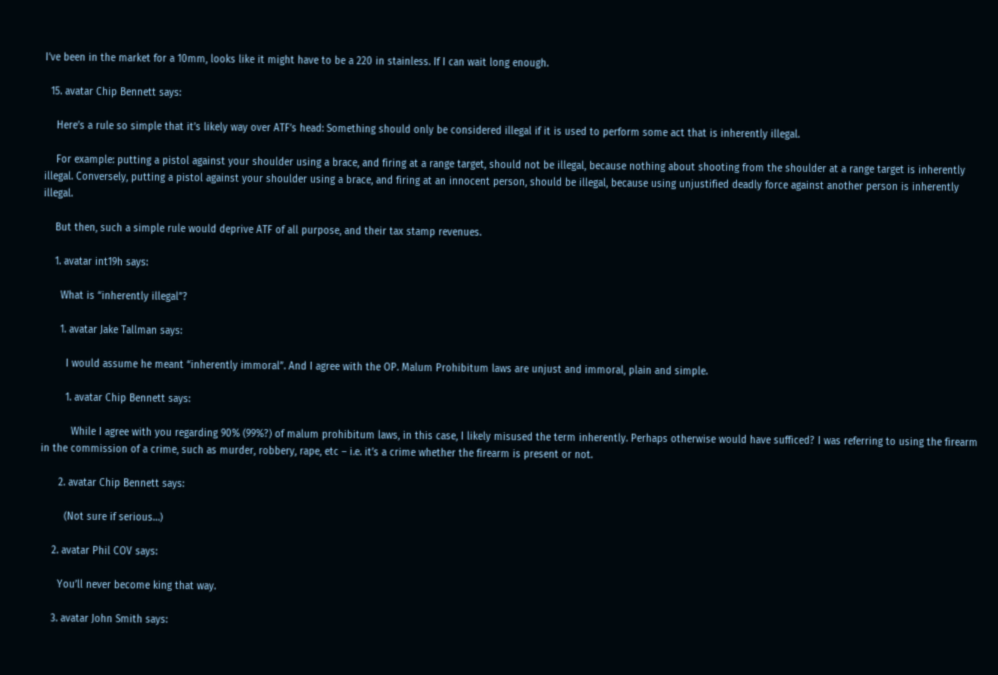I’ve been in the market for a 10mm, looks like it might have to be a 220 in stainless. If I can wait long enough.

  15. avatar Chip Bennett says:

    Here’s a rule so simple that it’s likely way over ATF’s head: Something should only be considered illegal if it is used to perform some act that is inherently illegal.

    For example: putting a pistol against your shoulder using a brace, and firing at a range target, should not be illegal, because nothing about shooting from the shoulder at a range target is inherently illegal. Conversely, putting a pistol against your shoulder using a brace, and firing at an innocent person, should be illegal, because using unjustified deadly force against another person is inherently illegal.

    But then, such a simple rule would deprive ATF of all purpose, and their tax stamp revenues.

    1. avatar int19h says:

      What is “inherently illegal”?

      1. avatar Jake Tallman says:

        I would assume he meant “inherently immoral”. And I agree with the OP. Malum Prohibitum laws are unjust and immoral, plain and simple.

        1. avatar Chip Bennett says:

          While I agree with you regarding 90% (99%?) of malum prohibitum laws, in this case, I likely misused the term inherently. Perhaps otherwise would have sufficed? I was referring to using the firearm in the commission of a crime, such as murder, robbery, rape, etc – i.e. it’s a crime whether the firearm is present or not.

      2. avatar Chip Bennett says:

        (Not sure if serious…)

    2. avatar Phil COV says:

      You’ll never become king that way.

    3. avatar John Smith says: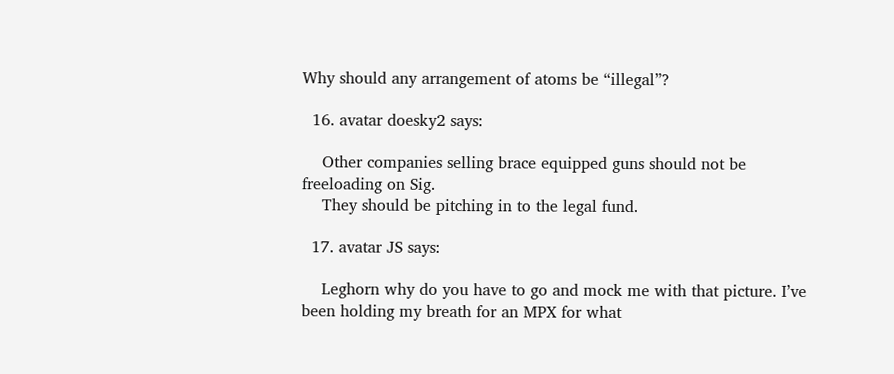Why should any arrangement of atoms be “illegal”?

  16. avatar doesky2 says:

    Other companies selling brace equipped guns should not be freeloading on Sig.
    They should be pitching in to the legal fund.

  17. avatar JS says:

    Leghorn why do you have to go and mock me with that picture. I’ve been holding my breath for an MPX for what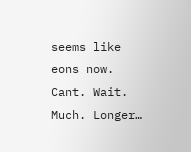seems like eons now. Cant. Wait. Much. Longer…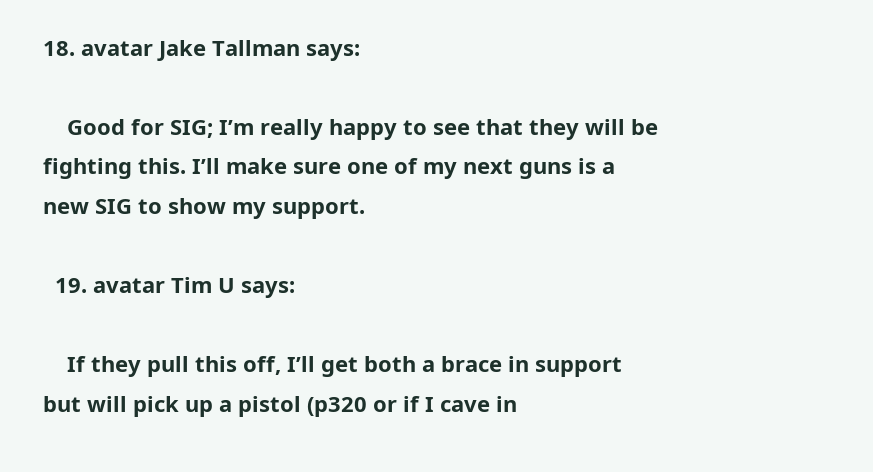18. avatar Jake Tallman says:

    Good for SIG; I’m really happy to see that they will be fighting this. I’ll make sure one of my next guns is a new SIG to show my support.

  19. avatar Tim U says:

    If they pull this off, I’ll get both a brace in support but will pick up a pistol (p320 or if I cave in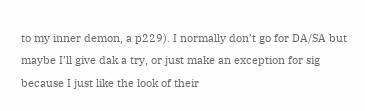to my inner demon, a p229). I normally don’t go for DA/SA but maybe I’ll give dak a try, or just make an exception for sig because I just like the look of their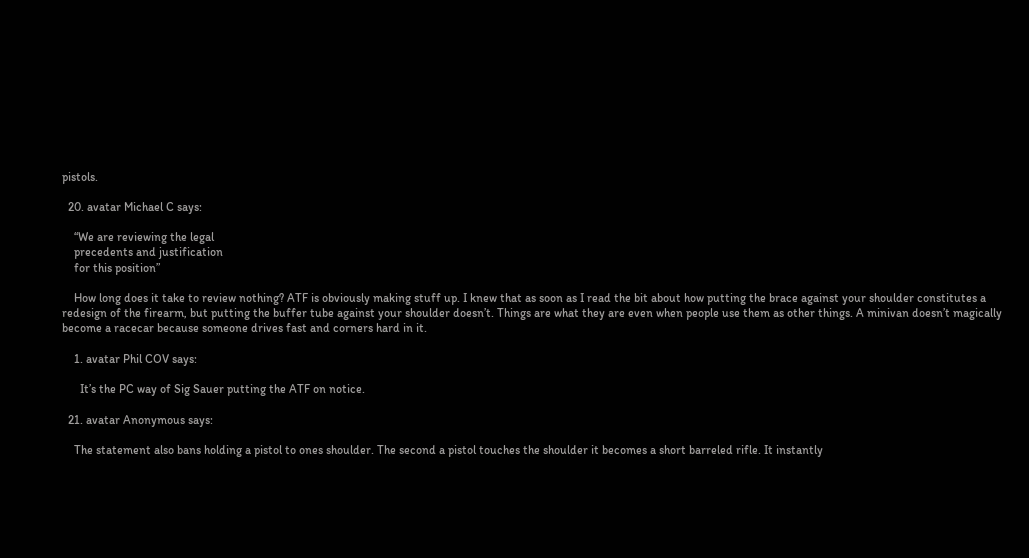pistols.

  20. avatar Michael C says:

    “We are reviewing the legal
    precedents and justification
    for this position”

    How long does it take to review nothing? ATF is obviously making stuff up. I knew that as soon as I read the bit about how putting the brace against your shoulder constitutes a redesign of the firearm, but putting the buffer tube against your shoulder doesn’t. Things are what they are even when people use them as other things. A minivan doesn’t magically become a racecar because someone drives fast and corners hard in it.

    1. avatar Phil COV says:

      It’s the PC way of Sig Sauer putting the ATF on notice.

  21. avatar Anonymous says:

    The statement also bans holding a pistol to ones shoulder. The second a pistol touches the shoulder it becomes a short barreled rifle. It instantly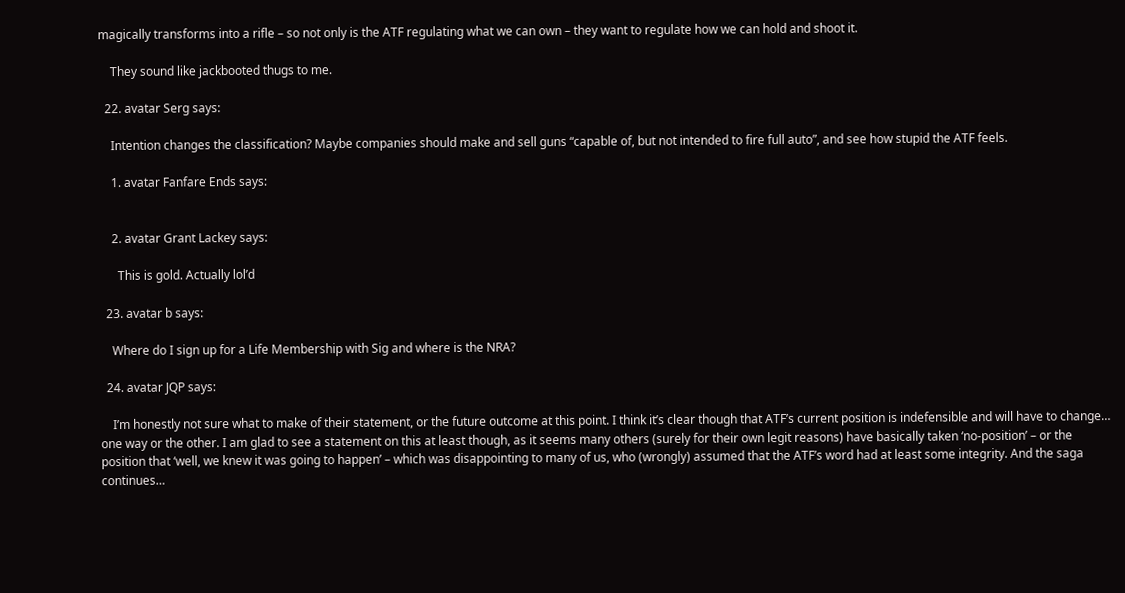magically transforms into a rifle – so not only is the ATF regulating what we can own – they want to regulate how we can hold and shoot it.

    They sound like jackbooted thugs to me.

  22. avatar Serg says:

    Intention changes the classification? Maybe companies should make and sell guns “capable of, but not intended to fire full auto”, and see how stupid the ATF feels.

    1. avatar Fanfare Ends says:


    2. avatar Grant Lackey says:

      This is gold. Actually lol’d

  23. avatar b says:

    Where do I sign up for a Life Membership with Sig and where is the NRA?

  24. avatar JQP says:

    I’m honestly not sure what to make of their statement, or the future outcome at this point. I think it’s clear though that ATF’s current position is indefensible and will have to change… one way or the other. I am glad to see a statement on this at least though, as it seems many others (surely for their own legit reasons) have basically taken ‘no-position’ – or the position that ‘well, we knew it was going to happen’ – which was disappointing to many of us, who (wrongly) assumed that the ATF’s word had at least some integrity. And the saga continues…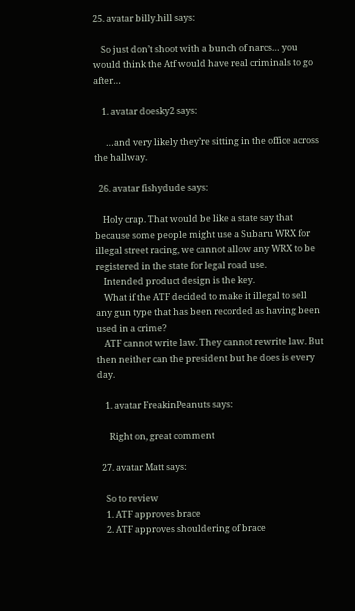25. avatar billy.hill says:

    So just don’t shoot with a bunch of narcs… you would think the Atf would have real criminals to go after…

    1. avatar doesky2 says:

      …and very likely they’re sitting in the office across the hallway.

  26. avatar fishydude says:

    Holy crap. That would be like a state say that because some people might use a Subaru WRX for illegal street racing, we cannot allow any WRX to be registered in the state for legal road use.
    Intended product design is the key.
    What if the ATF decided to make it illegal to sell any gun type that has been recorded as having been used in a crime?
    ATF cannot write law. They cannot rewrite law. But then neither can the president but he does is every day.

    1. avatar FreakinPeanuts says:

      Right on, great comment

  27. avatar Matt says:

    So to review
    1. ATF approves brace
    2. ATF approves shouldering of brace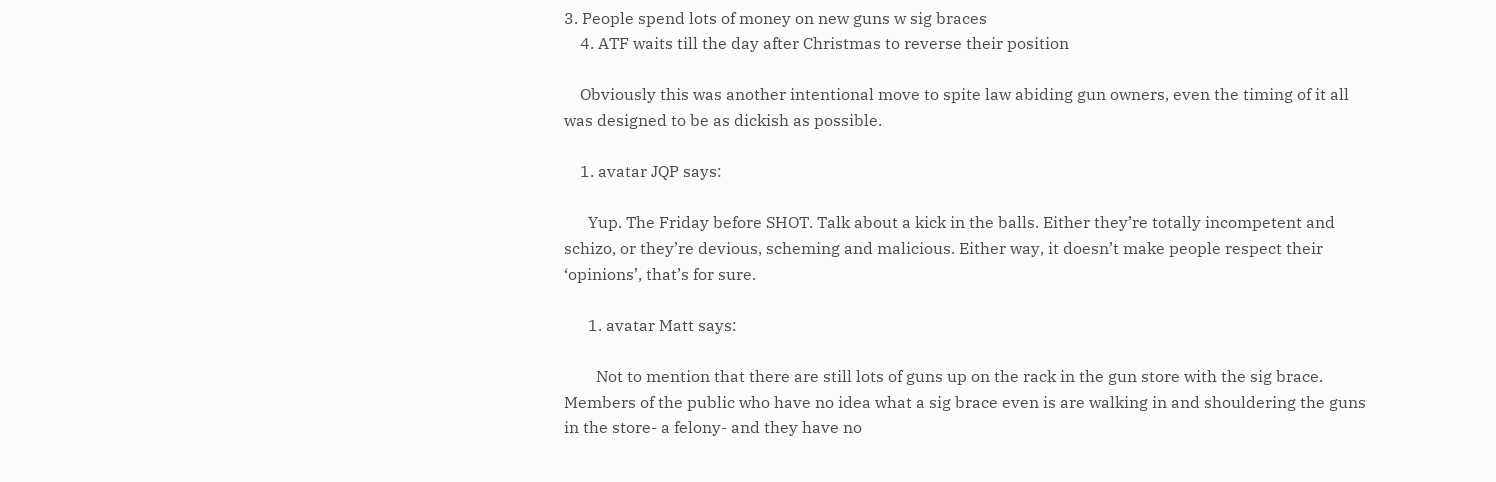3. People spend lots of money on new guns w sig braces
    4. ATF waits till the day after Christmas to reverse their position

    Obviously this was another intentional move to spite law abiding gun owners, even the timing of it all was designed to be as dickish as possible.

    1. avatar JQP says:

      Yup. The Friday before SHOT. Talk about a kick in the balls. Either they’re totally incompetent and schizo, or they’re devious, scheming and malicious. Either way, it doesn’t make people respect their ‘opinions’, that’s for sure.

      1. avatar Matt says:

        Not to mention that there are still lots of guns up on the rack in the gun store with the sig brace. Members of the public who have no idea what a sig brace even is are walking in and shouldering the guns in the store- a felony- and they have no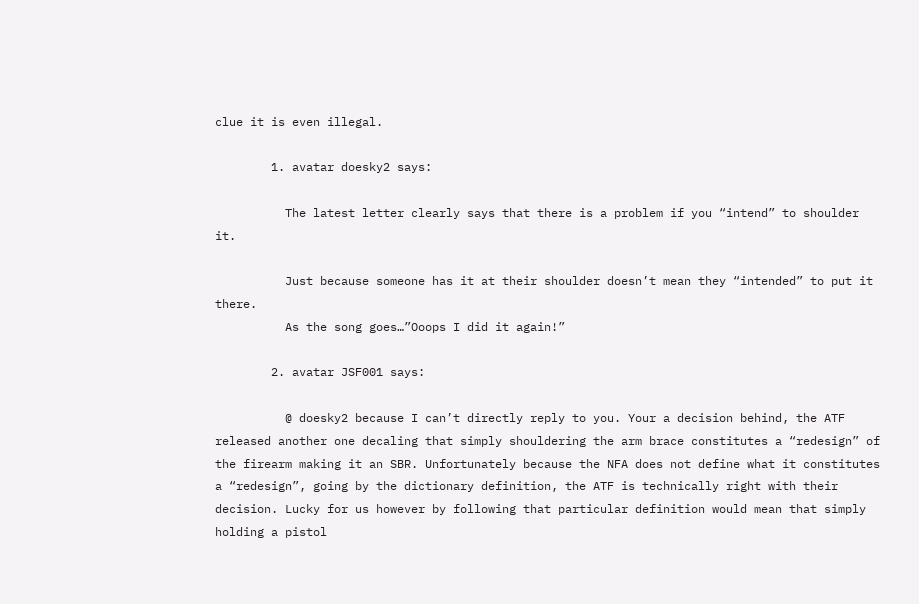clue it is even illegal.

        1. avatar doesky2 says:

          The latest letter clearly says that there is a problem if you “intend” to shoulder it.

          Just because someone has it at their shoulder doesn’t mean they “intended” to put it there.
          As the song goes…”Ooops I did it again!”

        2. avatar JSF001 says:

          @ doesky2 because I can’t directly reply to you. Your a decision behind, the ATF released another one decaling that simply shouldering the arm brace constitutes a “redesign” of the firearm making it an SBR. Unfortunately because the NFA does not define what it constitutes a “redesign”, going by the dictionary definition, the ATF is technically right with their decision. Lucky for us however by following that particular definition would mean that simply holding a pistol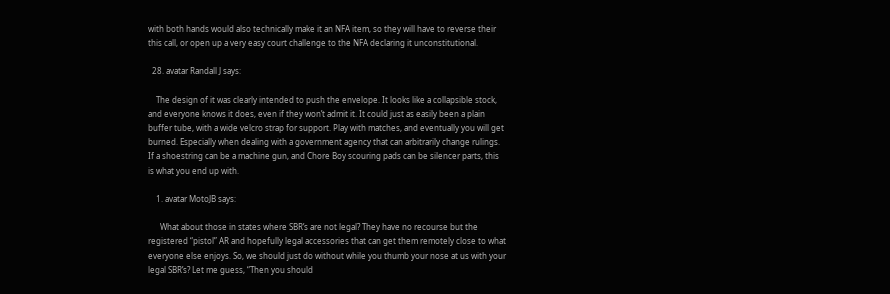with both hands would also technically make it an NFA item, so they will have to reverse their this call, or open up a very easy court challenge to the NFA declaring it unconstitutional.

  28. avatar Randall J says:

    The design of it was clearly intended to push the envelope. It looks like a collapsible stock, and everyone knows it does, even if they won’t admit it. It could just as easily been a plain buffer tube, with a wide velcro strap for support. Play with matches, and eventually you will get burned. Especially when dealing with a government agency that can arbitrarily change rulings. If a shoestring can be a machine gun, and Chore Boy scouring pads can be silencer parts, this is what you end up with.

    1. avatar MotoJB says:

      What about those in states where SBR’s are not legal? They have no recourse but the registered “pistol” AR and hopefully legal accessories that can get them remotely close to what everyone else enjoys. So, we should just do without while you thumb your nose at us with your legal SBR’s? Let me guess, “Then you should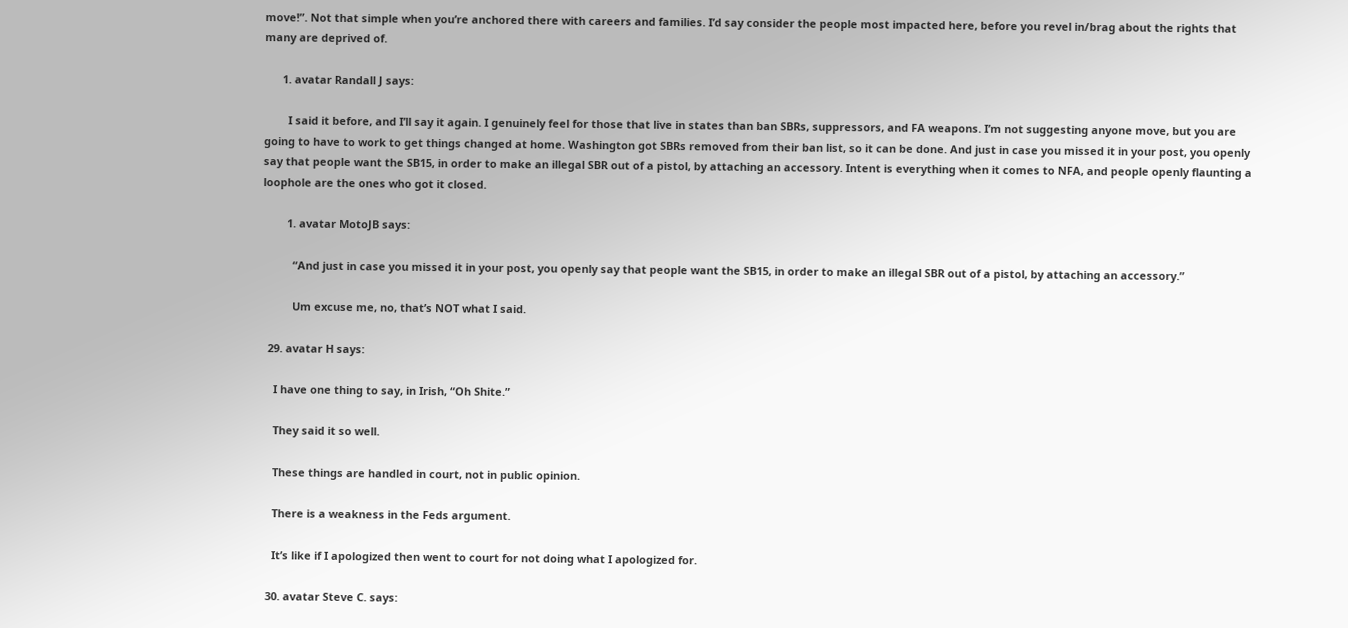move!”. Not that simple when you’re anchored there with careers and families. I’d say consider the people most impacted here, before you revel in/brag about the rights that many are deprived of.

      1. avatar Randall J says:

        I said it before, and I’ll say it again. I genuinely feel for those that live in states than ban SBRs, suppressors, and FA weapons. I’m not suggesting anyone move, but you are going to have to work to get things changed at home. Washington got SBRs removed from their ban list, so it can be done. And just in case you missed it in your post, you openly say that people want the SB15, in order to make an illegal SBR out of a pistol, by attaching an accessory. Intent is everything when it comes to NFA, and people openly flaunting a loophole are the ones who got it closed.

        1. avatar MotoJB says:

          “And just in case you missed it in your post, you openly say that people want the SB15, in order to make an illegal SBR out of a pistol, by attaching an accessory.”

          Um excuse me, no, that’s NOT what I said.

  29. avatar H says:

    I have one thing to say, in Irish, “Oh Shite.”

    They said it so well.

    These things are handled in court, not in public opinion.

    There is a weakness in the Feds argument.

    It’s like if I apologized then went to court for not doing what I apologized for.

  30. avatar Steve C. says: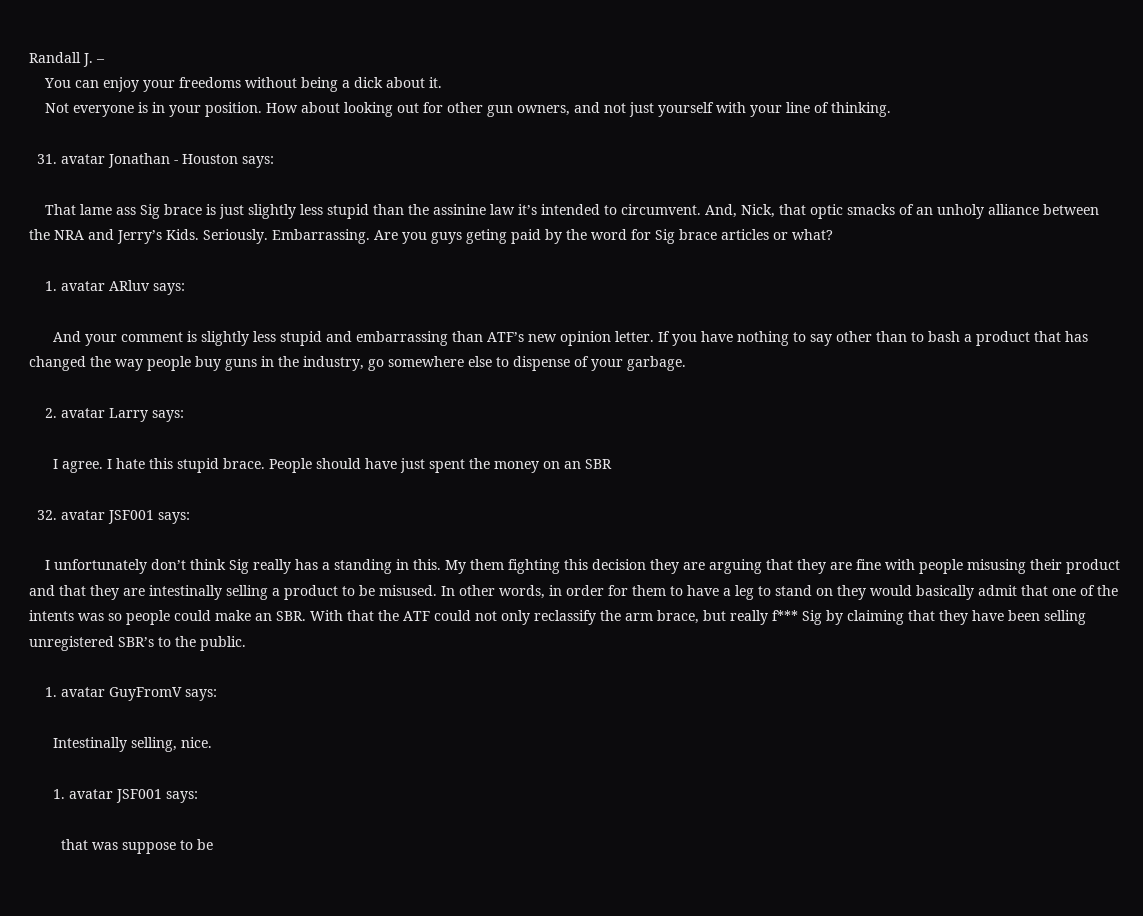Randall J. –
    You can enjoy your freedoms without being a dick about it.
    Not everyone is in your position. How about looking out for other gun owners, and not just yourself with your line of thinking.

  31. avatar Jonathan - Houston says:

    That lame ass Sig brace is just slightly less stupid than the assinine law it’s intended to circumvent. And, Nick, that optic smacks of an unholy alliance between the NRA and Jerry’s Kids. Seriously. Embarrassing. Are you guys geting paid by the word for Sig brace articles or what?

    1. avatar ARluv says:

      And your comment is slightly less stupid and embarrassing than ATF’s new opinion letter. If you have nothing to say other than to bash a product that has changed the way people buy guns in the industry, go somewhere else to dispense of your garbage.

    2. avatar Larry says:

      I agree. I hate this stupid brace. People should have just spent the money on an SBR

  32. avatar JSF001 says:

    I unfortunately don’t think Sig really has a standing in this. My them fighting this decision they are arguing that they are fine with people misusing their product and that they are intestinally selling a product to be misused. In other words, in order for them to have a leg to stand on they would basically admit that one of the intents was so people could make an SBR. With that the ATF could not only reclassify the arm brace, but really f*** Sig by claiming that they have been selling unregistered SBR’s to the public.

    1. avatar GuyFromV says:

      Intestinally selling, nice.

      1. avatar JSF001 says:

        that was suppose to be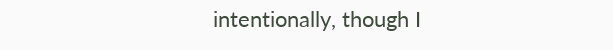intentionally, though I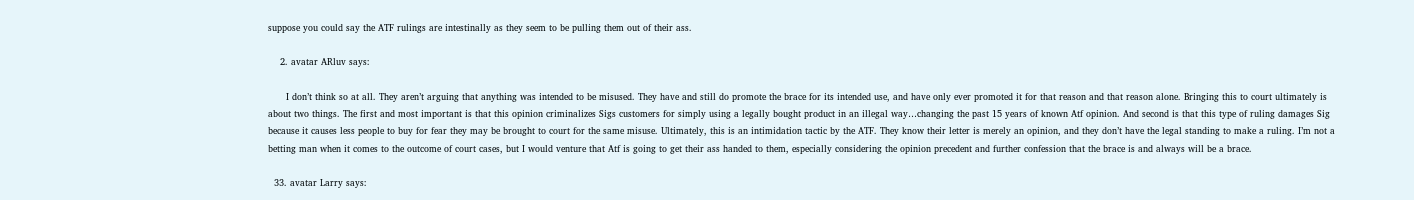suppose you could say the ATF rulings are intestinally as they seem to be pulling them out of their ass.

    2. avatar ARluv says:

      I don’t think so at all. They aren’t arguing that anything was intended to be misused. They have and still do promote the brace for its intended use, and have only ever promoted it for that reason and that reason alone. Bringing this to court ultimately is about two things. The first and most important is that this opinion criminalizes Sigs customers for simply using a legally bought product in an illegal way…changing the past 15 years of known Atf opinion. And second is that this type of ruling damages Sig because it causes less people to buy for fear they may be brought to court for the same misuse. Ultimately, this is an intimidation tactic by the ATF. They know their letter is merely an opinion, and they don’t have the legal standing to make a ruling. I’m not a betting man when it comes to the outcome of court cases, but I would venture that Atf is going to get their ass handed to them, especially considering the opinion precedent and further confession that the brace is and always will be a brace.

  33. avatar Larry says: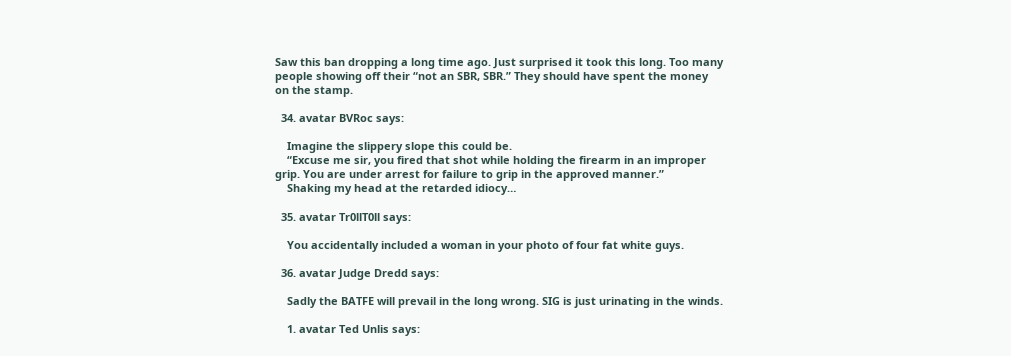Saw this ban dropping a long time ago. Just surprised it took this long. Too many people showing off their “not an SBR, SBR.” They should have spent the money on the stamp.

  34. avatar BVRoc says:

    Imagine the slippery slope this could be.
    “Excuse me sir, you fired that shot while holding the firearm in an improper grip. You are under arrest for failure to grip in the approved manner.”
    Shaking my head at the retarded idiocy…

  35. avatar Tr0llT0ll says:

    You accidentally included a woman in your photo of four fat white guys.

  36. avatar Judge Dredd says:

    Sadly the BATFE will prevail in the long wrong. SIG is just urinating in the winds.

    1. avatar Ted Unlis says: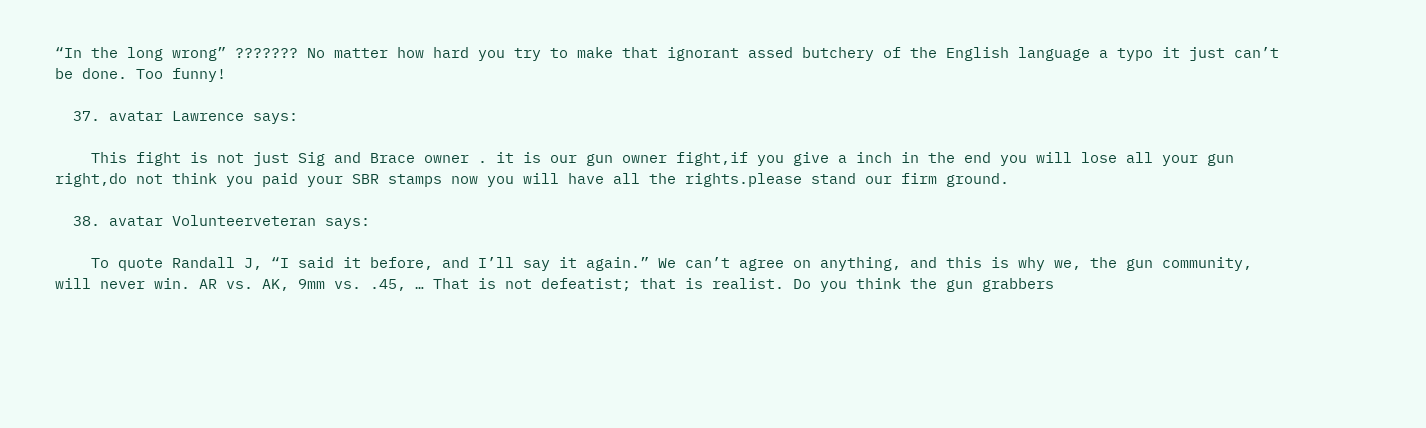“In the long wrong” ??????? No matter how hard you try to make that ignorant assed butchery of the English language a typo it just can’t be done. Too funny!

  37. avatar Lawrence says:

    This fight is not just Sig and Brace owner . it is our gun owner fight,if you give a inch in the end you will lose all your gun right,do not think you paid your SBR stamps now you will have all the rights.please stand our firm ground.

  38. avatar Volunteerveteran says:

    To quote Randall J, “I said it before, and I’ll say it again.” We can’t agree on anything, and this is why we, the gun community, will never win. AR vs. AK, 9mm vs. .45, … That is not defeatist; that is realist. Do you think the gun grabbers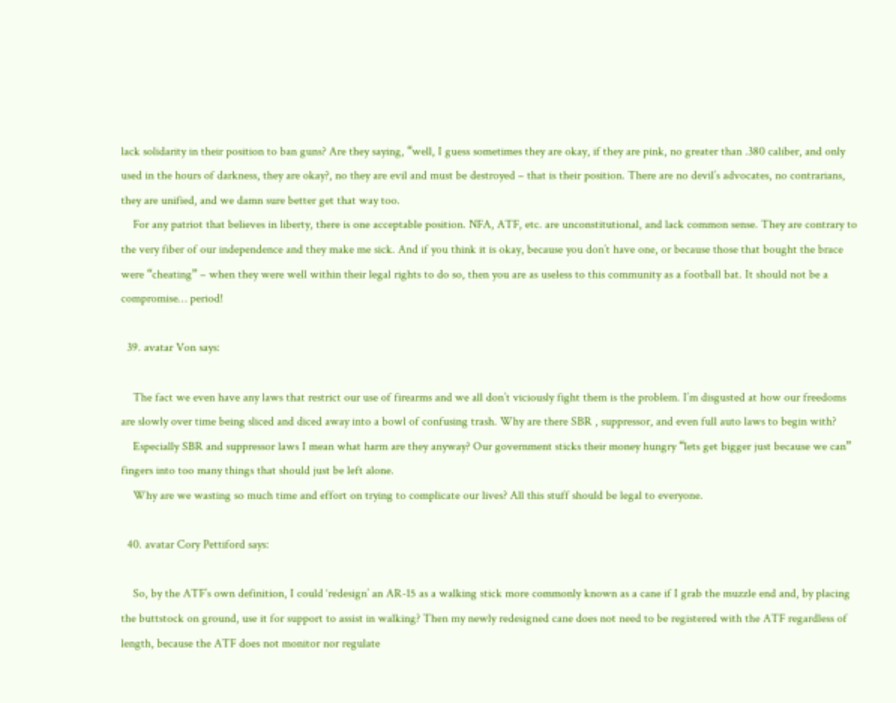lack solidarity in their position to ban guns? Are they saying, “well, I guess sometimes they are okay, if they are pink, no greater than .380 caliber, and only used in the hours of darkness, they are okay?, no they are evil and must be destroyed – that is their position. There are no devil’s advocates, no contrarians, they are unified, and we damn sure better get that way too.
    For any patriot that believes in liberty, there is one acceptable position. NFA, ATF, etc. are unconstitutional, and lack common sense. They are contrary to the very fiber of our independence and they make me sick. And if you think it is okay, because you don’t have one, or because those that bought the brace were “cheating” – when they were well within their legal rights to do so, then you are as useless to this community as a football bat. It should not be a compromise… period!

  39. avatar Von says:

    The fact we even have any laws that restrict our use of firearms and we all don’t viciously fight them is the problem. I’m disgusted at how our freedoms are slowly over time being sliced and diced away into a bowl of confusing trash. Why are there SBR , suppressor, and even full auto laws to begin with?
    Especially SBR and suppressor laws I mean what harm are they anyway? Our government sticks their money hungry “lets get bigger just because we can” fingers into too many things that should just be left alone.
    Why are we wasting so much time and effort on trying to complicate our lives? All this stuff should be legal to everyone.

  40. avatar Cory Pettiford says:

    So, by the ATF’s own definition, I could ‘redesign’ an AR-15 as a walking stick more commonly known as a cane if I grab the muzzle end and, by placing the buttstock on ground, use it for support to assist in walking? Then my newly redesigned cane does not need to be registered with the ATF regardless of length, because the ATF does not monitor nor regulate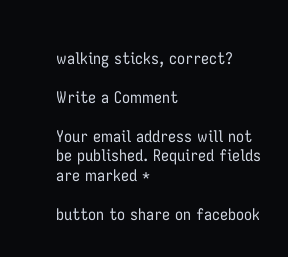walking sticks, correct?

Write a Comment

Your email address will not be published. Required fields are marked *

button to share on facebook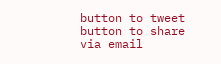button to tweet
button to share via email